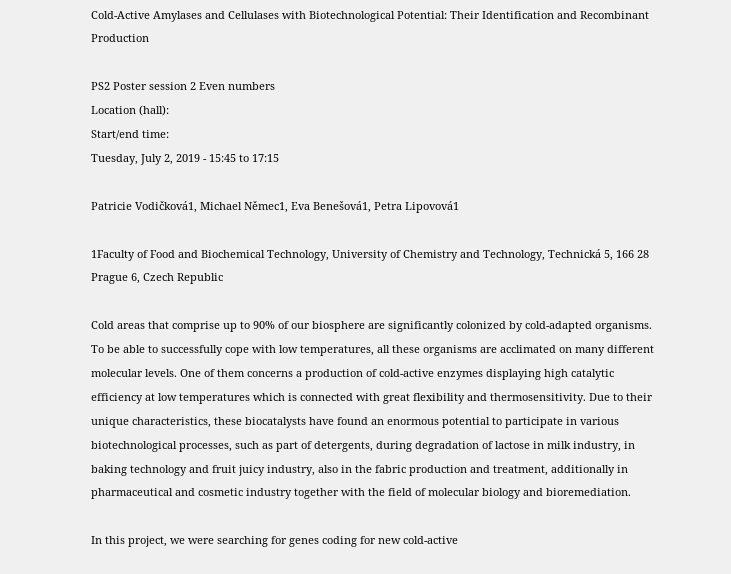Cold-Active Amylases and Cellulases with Biotechnological Potential: Their Identification and Recombinant Production

PS2 Poster session 2 Even numbers
Location (hall):
Start/end time:
Tuesday, July 2, 2019 - 15:45 to 17:15

Patricie Vodičková1, Michael Němec1, Eva Benešová1, Petra Lipovová1

1Faculty of Food and Biochemical Technology, University of Chemistry and Technology, Technická 5, 166 28 Prague 6, Czech Republic

Cold areas that comprise up to 90% of our biosphere are significantly colonized by cold-adapted organisms. To be able to successfully cope with low temperatures, all these organisms are acclimated on many different molecular levels. One of them concerns a production of cold-active enzymes displaying high catalytic efficiency at low temperatures which is connected with great flexibility and thermosensitivity. Due to their unique characteristics, these biocatalysts have found an enormous potential to participate in various biotechnological processes, such as part of detergents, during degradation of lactose in milk industry, in baking technology and fruit juicy industry, also in the fabric production and treatment, additionally in pharmaceutical and cosmetic industry together with the field of molecular biology and bioremediation.

In this project, we were searching for genes coding for new cold-active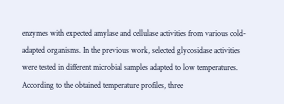enzymes with expected amylase and cellulase activities from various cold-adapted organisms. In the previous work, selected glycosidase activities were tested in different microbial samples adapted to low temperatures. According to the obtained temperature profiles, three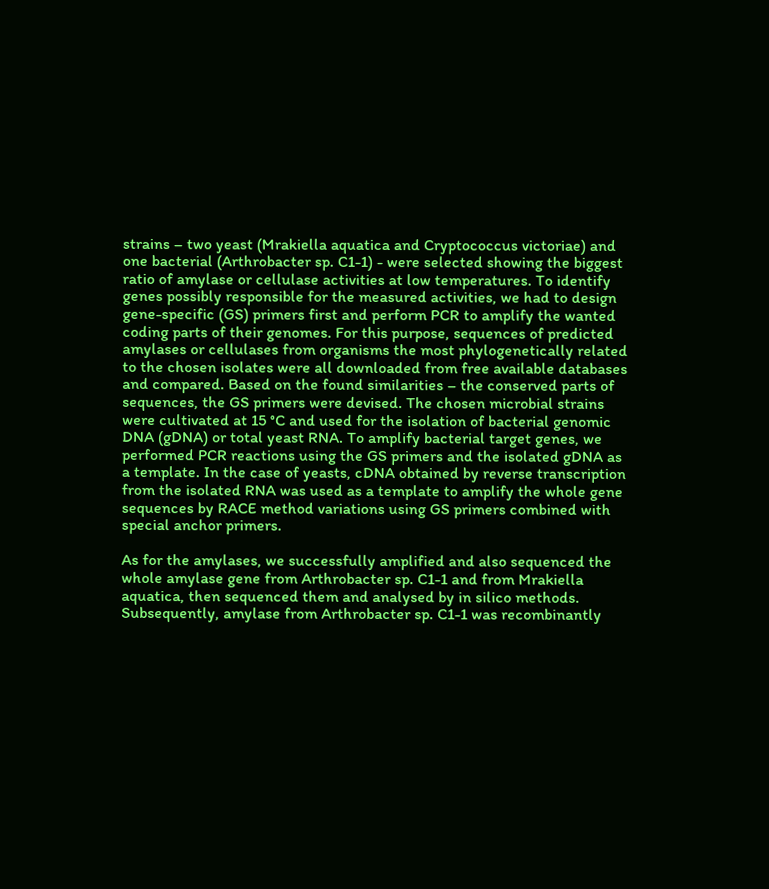strains – two yeast (Mrakiella aquatica and Cryptococcus victoriae) and one bacterial (Arthrobacter sp. C1-1) - were selected showing the biggest ratio of amylase or cellulase activities at low temperatures. To identify genes possibly responsible for the measured activities, we had to design gene-specific (GS) primers first and perform PCR to amplify the wanted coding parts of their genomes. For this purpose, sequences of predicted amylases or cellulases from organisms the most phylogenetically related to the chosen isolates were all downloaded from free available databases and compared. Based on the found similarities – the conserved parts of sequences, the GS primers were devised. The chosen microbial strains were cultivated at 15 °C and used for the isolation of bacterial genomic DNA (gDNA) or total yeast RNA. To amplify bacterial target genes, we performed PCR reactions using the GS primers and the isolated gDNA as a template. In the case of yeasts, cDNA obtained by reverse transcription from the isolated RNA was used as a template to amplify the whole gene sequences by RACE method variations using GS primers combined with special anchor primers.

As for the amylases, we successfully amplified and also sequenced the whole amylase gene from Arthrobacter sp. C1-1 and from Mrakiella aquatica, then sequenced them and analysed by in silico methods. Subsequently, amylase from Arthrobacter sp. C1-1 was recombinantly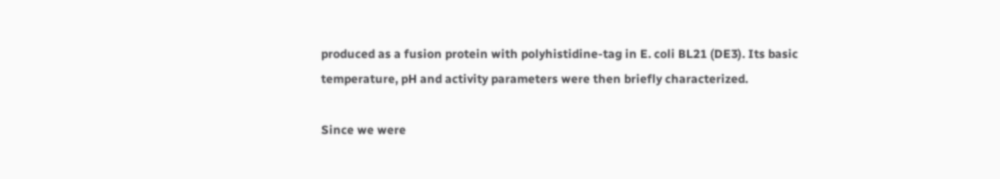produced as a fusion protein with polyhistidine-tag in E. coli BL21 (DE3). Its basic temperature, pH and activity parameters were then briefly characterized.

Since we were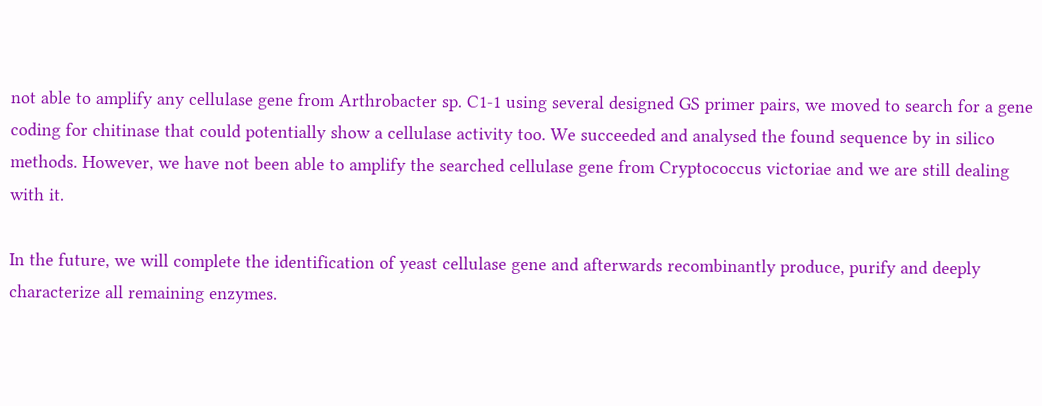not able to amplify any cellulase gene from Arthrobacter sp. C1-1 using several designed GS primer pairs, we moved to search for a gene coding for chitinase that could potentially show a cellulase activity too. We succeeded and analysed the found sequence by in silico methods. However, we have not been able to amplify the searched cellulase gene from Cryptococcus victoriae and we are still dealing with it.

In the future, we will complete the identification of yeast cellulase gene and afterwards recombinantly produce, purify and deeply characterize all remaining enzymes.